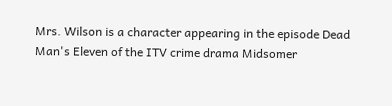Mrs. Wilson is a character appearing in the episode Dead Man's Eleven of the ITV crime drama Midsomer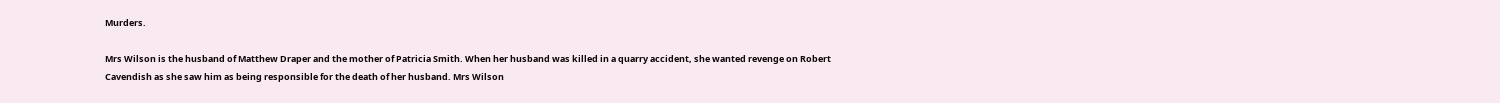Murders.

Mrs Wilson is the husband of Matthew Draper and the mother of Patricia Smith. When her husband was killed in a quarry accident, she wanted revenge on Robert Cavendish as she saw him as being responsible for the death of her husband. Mrs Wilson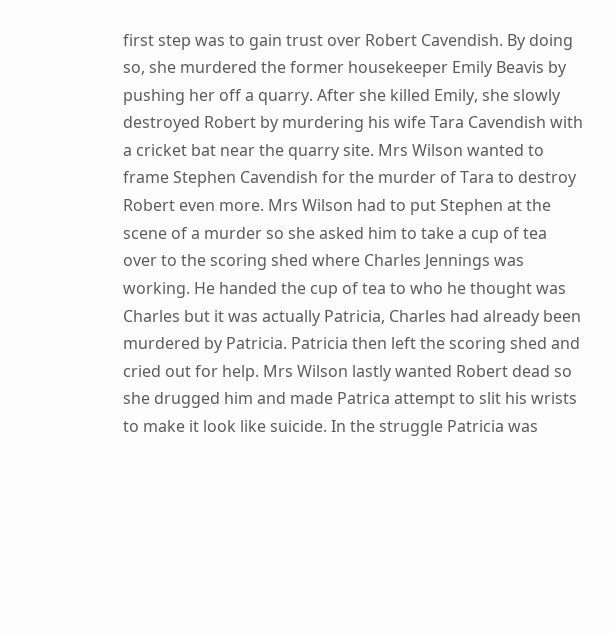first step was to gain trust over Robert Cavendish. By doing so, she murdered the former housekeeper Emily Beavis by pushing her off a quarry. After she killed Emily, she slowly destroyed Robert by murdering his wife Tara Cavendish with a cricket bat near the quarry site. Mrs Wilson wanted to frame Stephen Cavendish for the murder of Tara to destroy Robert even more. Mrs Wilson had to put Stephen at the scene of a murder so she asked him to take a cup of tea over to the scoring shed where Charles Jennings was working. He handed the cup of tea to who he thought was Charles but it was actually Patricia, Charles had already been murdered by Patricia. Patricia then left the scoring shed and cried out for help. Mrs Wilson lastly wanted Robert dead so she drugged him and made Patrica attempt to slit his wrists to make it look like suicide. In the struggle Patricia was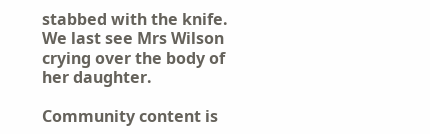stabbed with the knife. We last see Mrs Wilson crying over the body of her daughter.

Community content is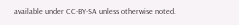available under CC-BY-SA unless otherwise noted.